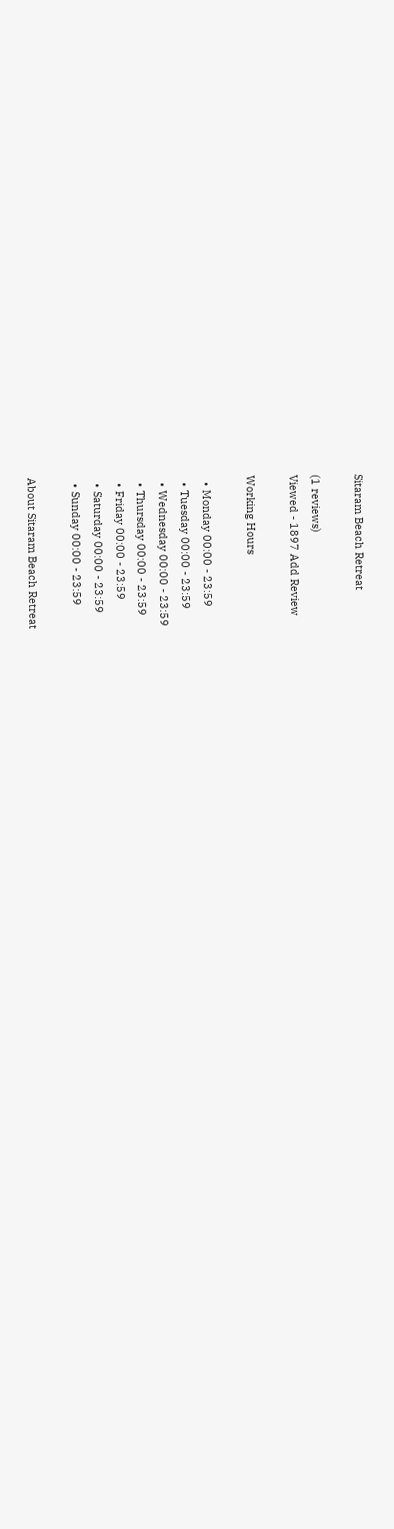Sitaram Beach Retreat

(1 reviews)
Viewed - 1897 Add Review

Working Hours

  • Monday 00:00 - 23:59
  • Tuesday 00:00 - 23:59
  • Wednesday 00:00 - 23:59
  • Thursday 00:00 - 23:59
  • Friday 00:00 - 23:59
  • Saturday 00:00 - 23:59
  • Sunday 00:00 - 23:59

About Sitaram Beach Retreat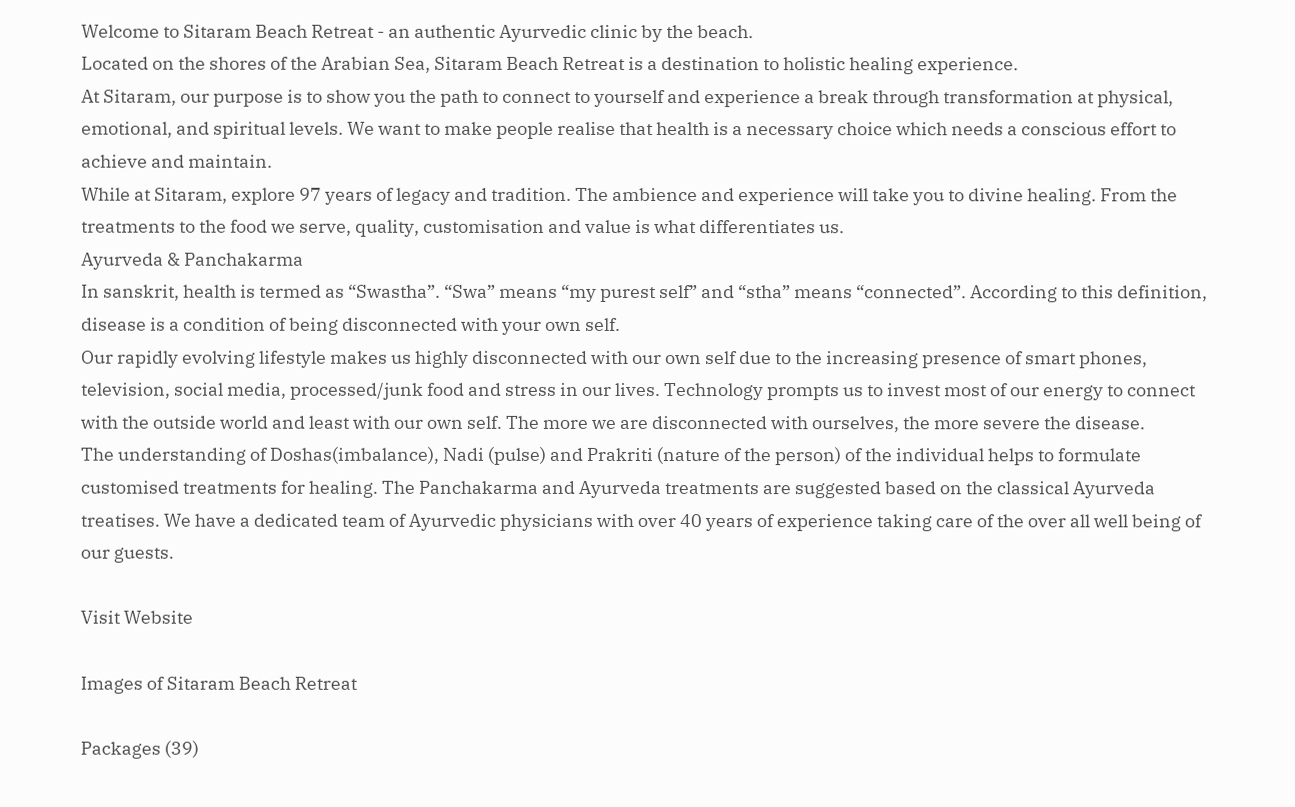Welcome to Sitaram Beach Retreat - an authentic Ayurvedic clinic by the beach.
Located on the shores of the Arabian Sea, Sitaram Beach Retreat is a destination to holistic healing experience.
At Sitaram, our purpose is to show you the path to connect to yourself and experience a break through transformation at physical, emotional, and spiritual levels. We want to make people realise that health is a necessary choice which needs a conscious effort to achieve and maintain.
While at Sitaram, explore 97 years of legacy and tradition. The ambience and experience will take you to divine healing. From the treatments to the food we serve, quality, customisation and value is what differentiates us.
Ayurveda & Panchakarma
In sanskrit, health is termed as “Swastha”. “Swa” means “my purest self” and “stha” means “connected”. According to this definition, disease is a condition of being disconnected with your own self.
Our rapidly evolving lifestyle makes us highly disconnected with our own self due to the increasing presence of smart phones, television, social media, processed/junk food and stress in our lives. Technology prompts us to invest most of our energy to connect with the outside world and least with our own self. The more we are disconnected with ourselves, the more severe the disease.
The understanding of Doshas(imbalance), Nadi (pulse) and Prakriti (nature of the person) of the individual helps to formulate customised treatments for healing. The Panchakarma and Ayurveda treatments are suggested based on the classical Ayurveda treatises. We have a dedicated team of Ayurvedic physicians with over 40 years of experience taking care of the over all well being of our guests.

Visit Website

Images of Sitaram Beach Retreat

Packages (39)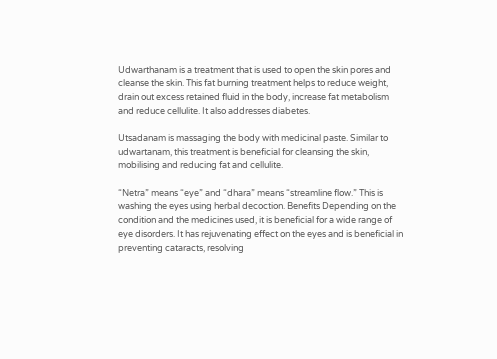Udwarthanam is a treatment that is used to open the skin pores and cleanse the skin. This fat burning treatment helps to reduce weight, drain out excess retained fluid in the body, increase fat metabolism and reduce cellulite. It also addresses diabetes.

Utsadanam is massaging the body with medicinal paste. Similar to udwartanam, this treatment is beneficial for cleansing the skin, mobilising and reducing fat and cellulite.

“Netra” means “eye” and “dhara” means “streamline flow.” This is washing the eyes using herbal decoction. Benefits Depending on the condition and the medicines used, it is beneficial for a wide range of eye disorders. It has rejuvenating effect on the eyes and is beneficial in preventing cataracts, resolving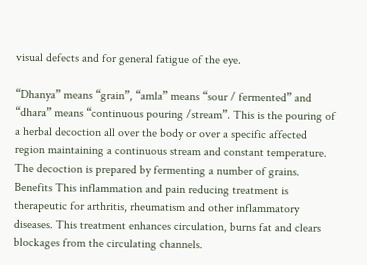visual defects and for general fatigue of the eye.

“Dhanya” means “grain”, “amla” means “sour / fermented” and “dhara” means “continuous pouring /stream”. This is the pouring of a herbal decoction all over the body or over a specific affected region maintaining a continuous stream and constant temperature. The decoction is prepared by fermenting a number of grains. Benefits This inflammation and pain reducing treatment is therapeutic for arthritis, rheumatism and other inflammatory diseases. This treatment enhances circulation, burns fat and clears blockages from the circulating channels.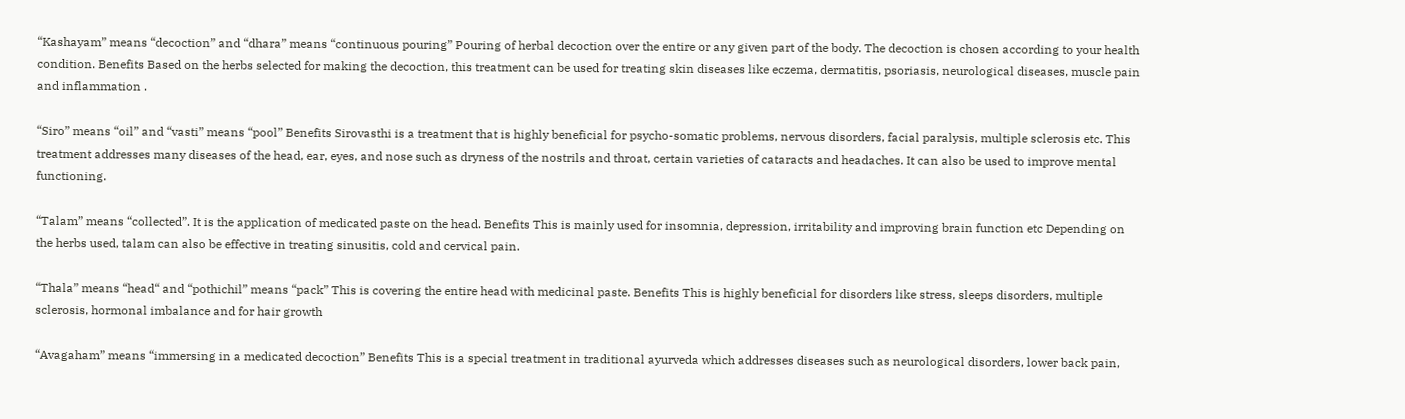“Kashayam” means “decoction” and “dhara” means “continuous pouring” Pouring of herbal decoction over the entire or any given part of the body. The decoction is chosen according to your health condition. Benefits Based on the herbs selected for making the decoction, this treatment can be used for treating skin diseases like eczema, dermatitis, psoriasis, neurological diseases, muscle pain and inflammation .

“Siro” means “oil” and “vasti” means “pool” Benefits Sirovasthi is a treatment that is highly beneficial for psycho-somatic problems, nervous disorders, facial paralysis, multiple sclerosis etc. This treatment addresses many diseases of the head, ear, eyes, and nose such as dryness of the nostrils and throat, certain varieties of cataracts and headaches. It can also be used to improve mental functioning.

“Talam” means “collected”. It is the application of medicated paste on the head. Benefits This is mainly used for insomnia, depression, irritability and improving brain function etc Depending on the herbs used, talam can also be effective in treating sinusitis, cold and cervical pain.

“Thala” means “head“ and “pothichil” means “pack” This is covering the entire head with medicinal paste. Benefits This is highly beneficial for disorders like stress, sleeps disorders, multiple sclerosis, hormonal imbalance and for hair growth

“Avagaham” means “immersing in a medicated decoction” Benefits This is a special treatment in traditional ayurveda which addresses diseases such as neurological disorders, lower back pain,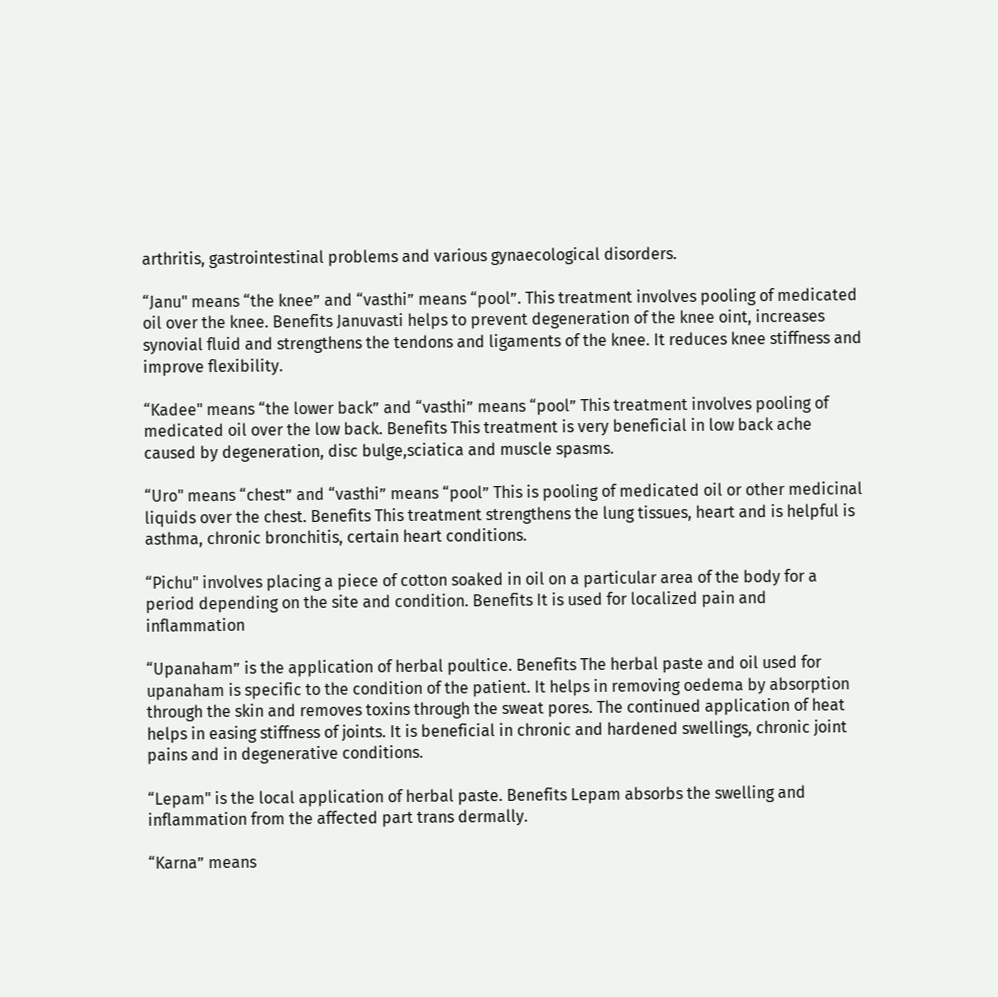arthritis, gastrointestinal problems and various gynaecological disorders.

“Janu" means “the knee” and “vasthi” means “pool”. This treatment involves pooling of medicated oil over the knee. Benefits Januvasti helps to prevent degeneration of the knee oint, increases synovial fluid and strengthens the tendons and ligaments of the knee. It reduces knee stiffness and improve flexibility.

“Kadee" means “the lower back” and “vasthi” means “pool” This treatment involves pooling of medicated oil over the low back. Benefits This treatment is very beneficial in low back ache caused by degeneration, disc bulge,sciatica and muscle spasms.

“Uro" means “chest” and “vasthi” means “pool” This is pooling of medicated oil or other medicinal liquids over the chest. Benefits This treatment strengthens the lung tissues, heart and is helpful is asthma, chronic bronchitis, certain heart conditions.

“Pichu" involves placing a piece of cotton soaked in oil on a particular area of the body for a period depending on the site and condition. Benefits It is used for localized pain and inflammation

“Upanaham” is the application of herbal poultice. Benefits The herbal paste and oil used for upanaham is specific to the condition of the patient. It helps in removing oedema by absorption through the skin and removes toxins through the sweat pores. The continued application of heat helps in easing stiffness of joints. It is beneficial in chronic and hardened swellings, chronic joint pains and in degenerative conditions.

“Lepam" is the local application of herbal paste. Benefits Lepam absorbs the swelling and inflammation from the affected part trans dermally.

“Karna” means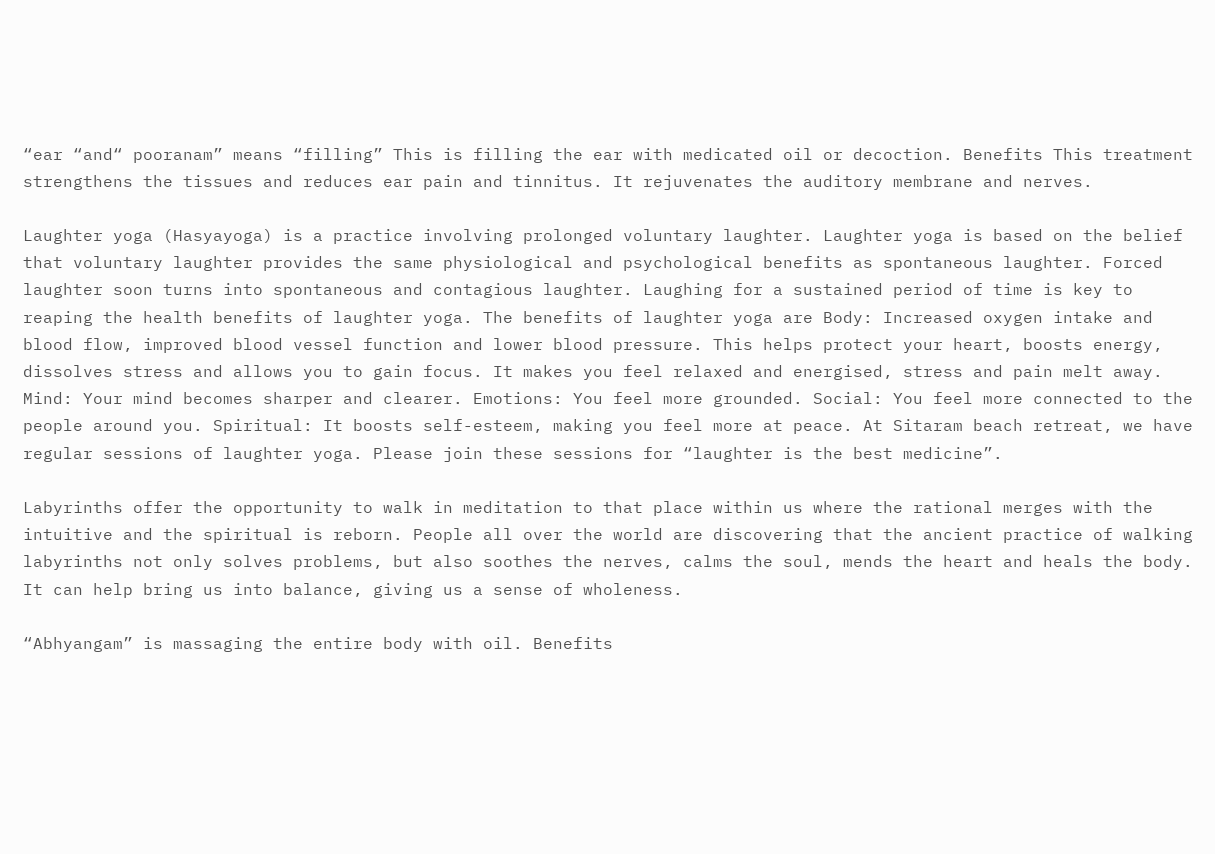“ear “and“ pooranam” means “filling” This is filling the ear with medicated oil or decoction. Benefits This treatment strengthens the tissues and reduces ear pain and tinnitus. It rejuvenates the auditory membrane and nerves.

Laughter yoga (Hasyayoga) is a practice involving prolonged voluntary laughter. Laughter yoga is based on the belief that voluntary laughter provides the same physiological and psychological benefits as spontaneous laughter. Forced laughter soon turns into spontaneous and contagious laughter. Laughing for a sustained period of time is key to reaping the health benefits of laughter yoga. The benefits of laughter yoga are Body: Increased oxygen intake and blood flow, improved blood vessel function and lower blood pressure. This helps protect your heart, boosts energy, dissolves stress and allows you to gain focus. It makes you feel relaxed and energised, stress and pain melt away. Mind: Your mind becomes sharper and clearer. Emotions: You feel more grounded. Social: You feel more connected to the people around you. Spiritual: It boosts self-esteem, making you feel more at peace. At Sitaram beach retreat, we have regular sessions of laughter yoga. Please join these sessions for “laughter is the best medicine”.

Labyrinths offer the opportunity to walk in meditation to that place within us where the rational merges with the intuitive and the spiritual is reborn. People all over the world are discovering that the ancient practice of walking labyrinths not only solves problems, but also soothes the nerves, calms the soul, mends the heart and heals the body. It can help bring us into balance, giving us a sense of wholeness.

“Abhyangam” is massaging the entire body with oil. Benefits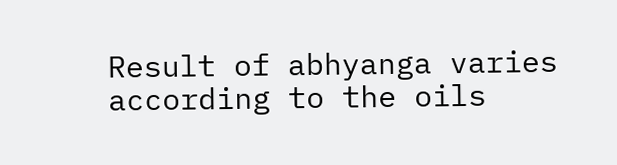Result of abhyanga varies according to the oils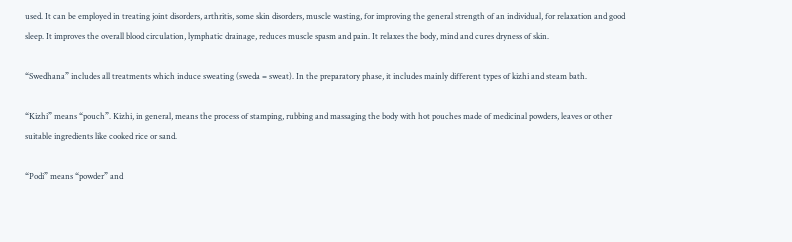used. It can be employed in treating joint disorders, arthritis, some skin disorders, muscle wasting, for improving the general strength of an individual, for relaxation and good sleep. It improves the overall blood circulation, lymphatic drainage, reduces muscle spasm and pain. It relaxes the body, mind and cures dryness of skin.

“Swedhana” includes all treatments which induce sweating (sweda = sweat). In the preparatory phase, it includes mainly different types of kizhi and steam bath.

“Kizhi” means “pouch”. Kizhi, in general, means the process of stamping, rubbing and massaging the body with hot pouches made of medicinal powders, leaves or other suitable ingredients like cooked rice or sand.

“Podi” means “powder” and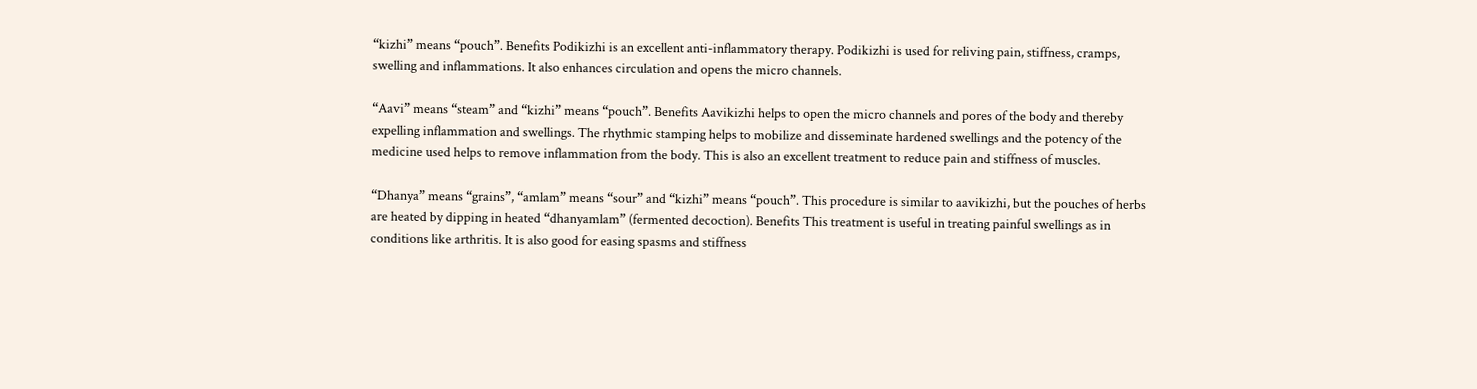“kizhi” means “pouch”. Benefits Podikizhi is an excellent anti-inflammatory therapy. Podikizhi is used for reliving pain, stiffness, cramps, swelling and inflammations. It also enhances circulation and opens the micro channels.

“Aavi” means “steam” and “kizhi” means “pouch”. Benefits Aavikizhi helps to open the micro channels and pores of the body and thereby expelling inflammation and swellings. The rhythmic stamping helps to mobilize and disseminate hardened swellings and the potency of the medicine used helps to remove inflammation from the body. This is also an excellent treatment to reduce pain and stiffness of muscles.

“Dhanya” means “grains”, “amlam” means “sour” and “kizhi” means “pouch”. This procedure is similar to aavikizhi, but the pouches of herbs are heated by dipping in heated “dhanyamlam” (fermented decoction). Benefits This treatment is useful in treating painful swellings as in conditions like arthritis. It is also good for easing spasms and stiffness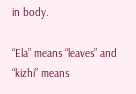in body.

“Ela” means “leaves” and “kizhi” means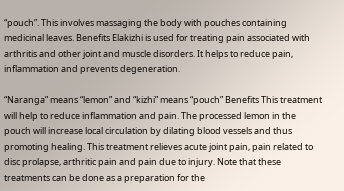“pouch”. This involves massaging the body with pouches containing medicinal leaves. Benefits Elakizhi is used for treating pain associated with arthritis and other joint and muscle disorders. It helps to reduce pain, inflammation and prevents degeneration.

“Naranga” means “lemon” and “kizhi” means “pouch” Benefits This treatment will help to reduce inflammation and pain. The processed lemon in the pouch will increase local circulation by dilating blood vessels and thus promoting healing. This treatment relieves acute joint pain, pain related to disc prolapse, arthritic pain and pain due to injury. Note that these treatments can be done as a preparation for the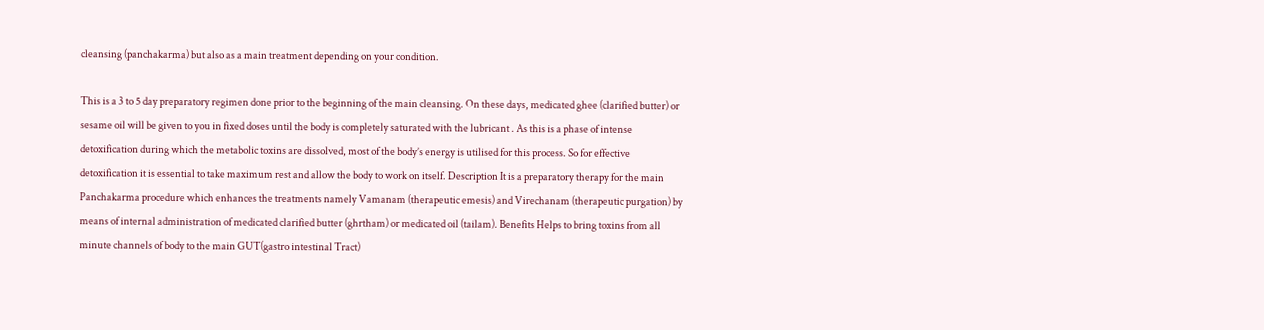cleansing (panchakarma) but also as a main treatment depending on your condition.

This is a 3 to 5 day preparatory regimen done prior to the beginning of the main cleansing. On these days, medicated ghee (clarified butter) or sesame oil will be given to you in fixed doses until the body is completely saturated with the lubricant . As this is a phase of intense detoxification during which the metabolic toxins are dissolved, most of the body’s energy is utilised for this process. So for effective detoxification it is essential to take maximum rest and allow the body to work on itself. Description It is a preparatory therapy for the main Panchakarma procedure which enhances the treatments namely Vamanam (therapeutic emesis) and Virechanam (therapeutic purgation) by means of internal administration of medicated clarified butter (ghrtham) or medicated oil (tailam). Benefits Helps to bring toxins from all minute channels of body to the main GUT(gastro intestinal Tract)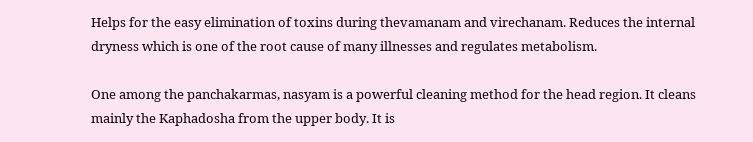Helps for the easy elimination of toxins during thevamanam and virechanam. Reduces the internal dryness which is one of the root cause of many illnesses and regulates metabolism.

One among the panchakarmas, nasyam is a powerful cleaning method for the head region. It cleans mainly the Kaphadosha from the upper body. It is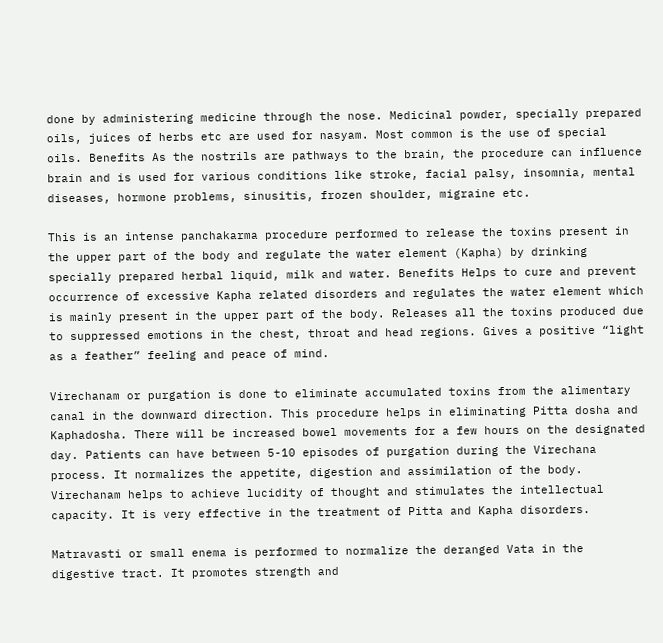done by administering medicine through the nose. Medicinal powder, specially prepared oils, juices of herbs etc are used for nasyam. Most common is the use of special oils. Benefits As the nostrils are pathways to the brain, the procedure can influence brain and is used for various conditions like stroke, facial palsy, insomnia, mental diseases, hormone problems, sinusitis, frozen shoulder, migraine etc.

This is an intense panchakarma procedure performed to release the toxins present in the upper part of the body and regulate the water element (Kapha) by drinking specially prepared herbal liquid, milk and water. Benefits Helps to cure and prevent occurrence of excessive Kapha related disorders and regulates the water element which is mainly present in the upper part of the body. Releases all the toxins produced due to suppressed emotions in the chest, throat and head regions. Gives a positive “light as a feather” feeling and peace of mind.

Virechanam or purgation is done to eliminate accumulated toxins from the alimentary canal in the downward direction. This procedure helps in eliminating Pitta dosha and Kaphadosha. There will be increased bowel movements for a few hours on the designated day. Patients can have between 5-10 episodes of purgation during the Virechana process. It normalizes the appetite, digestion and assimilation of the body. Virechanam helps to achieve lucidity of thought and stimulates the intellectual capacity. It is very effective in the treatment of Pitta and Kapha disorders.

Matravasti or small enema is performed to normalize the deranged Vata in the digestive tract. It promotes strength and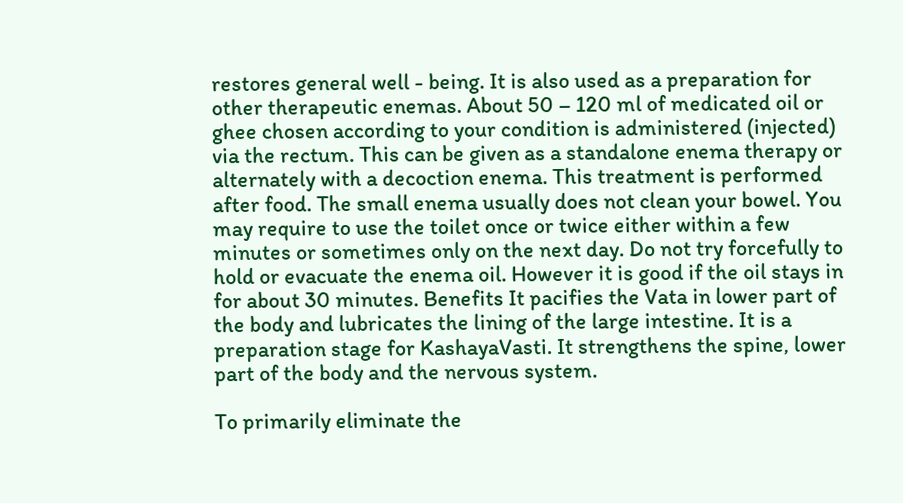restores general well - being. It is also used as a preparation for other therapeutic enemas. About 50 – 120 ml of medicated oil or ghee chosen according to your condition is administered (injected) via the rectum. This can be given as a standalone enema therapy or alternately with a decoction enema. This treatment is performed after food. The small enema usually does not clean your bowel. You may require to use the toilet once or twice either within a few minutes or sometimes only on the next day. Do not try forcefully to hold or evacuate the enema oil. However it is good if the oil stays in for about 30 minutes. Benefits It pacifies the Vata in lower part of the body and lubricates the lining of the large intestine. It is a preparation stage for KashayaVasti. It strengthens the spine, lower part of the body and the nervous system.

To primarily eliminate the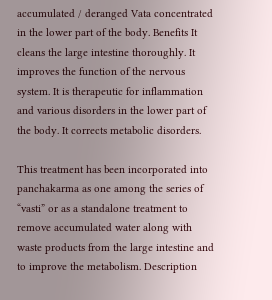accumulated / deranged Vata concentrated in the lower part of the body. Benefits It cleans the large intestine thoroughly. It improves the function of the nervous system. It is therapeutic for inflammation and various disorders in the lower part of the body. It corrects metabolic disorders.

This treatment has been incorporated into panchakarma as one among the series of “vasti” or as a standalone treatment to remove accumulated water along with waste products from the large intestine and to improve the metabolism. Description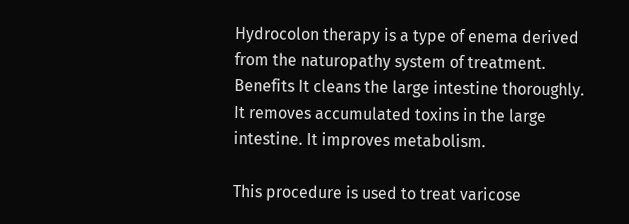Hydrocolon therapy is a type of enema derived from the naturopathy system of treatment. Benefits It cleans the large intestine thoroughly. It removes accumulated toxins in the large intestine. It improves metabolism.

This procedure is used to treat varicose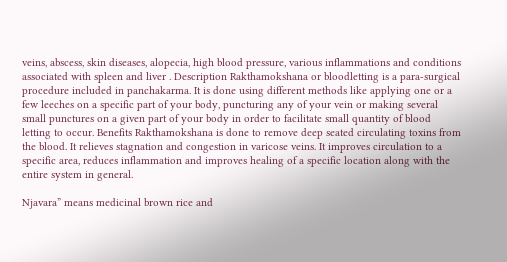veins, abscess, skin diseases, alopecia, high blood pressure, various inflammations and conditions associated with spleen and liver . Description Rakthamokshana or bloodletting is a para-surgical procedure included in panchakarma. It is done using different methods like applying one or a few leeches on a specific part of your body, puncturing any of your vein or making several small punctures on a given part of your body in order to facilitate small quantity of blood letting to occur. Benefits Rakthamokshana is done to remove deep seated circulating toxins from the blood. It relieves stagnation and congestion in varicose veins. It improves circulation to a specific area, reduces inflammation and improves healing of a specific location along with the entire system in general.

Njavara” means medicinal brown rice and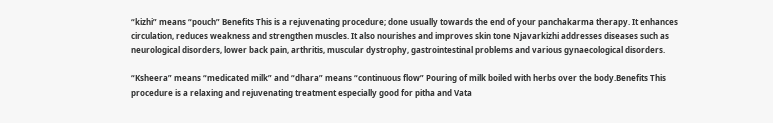“kizhi” means “pouch” Benefits This is a rejuvenating procedure; done usually towards the end of your panchakarma therapy. It enhances circulation, reduces weakness and strengthen muscles. It also nourishes and improves skin tone Njavarkizhi addresses diseases such as neurological disorders, lower back pain, arthritis, muscular dystrophy, gastrointestinal problems and various gynaecological disorders.

“Ksheera” means “medicated milk” and “dhara” means “continuous flow” Pouring of milk boiled with herbs over the body.Benefits This procedure is a relaxing and rejuvenating treatment especially good for pitha and Vata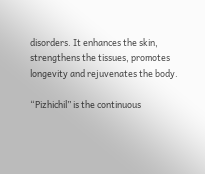disorders. It enhances the skin, strengthens the tissues, promotes longevity and rejuvenates the body.

“Pizhichil” is the continuous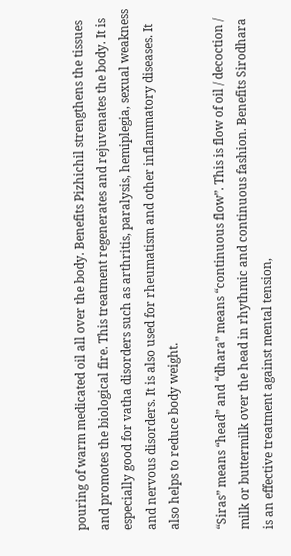pouring of warm medicated oil all over the body. Benefits Pizhichil strengthens the tissues and promotes the biological fire. This treatment regenerates and rejuvenates the body. It is especially good for vatha disorders such as arthritis, paralysis, hemiplegia, sexual weakness and nervous disorders. It is also used for rheumatism and other inflammatory diseases. It also helps to reduce body weight.

“Siras” means “head” and “dhara” means “continuous flow”. This is flow of oil / decoction / milk or buttermilk over the head in rhythmic and continuous fashion. Benefits Sirodhara is an effective treatment against mental tension,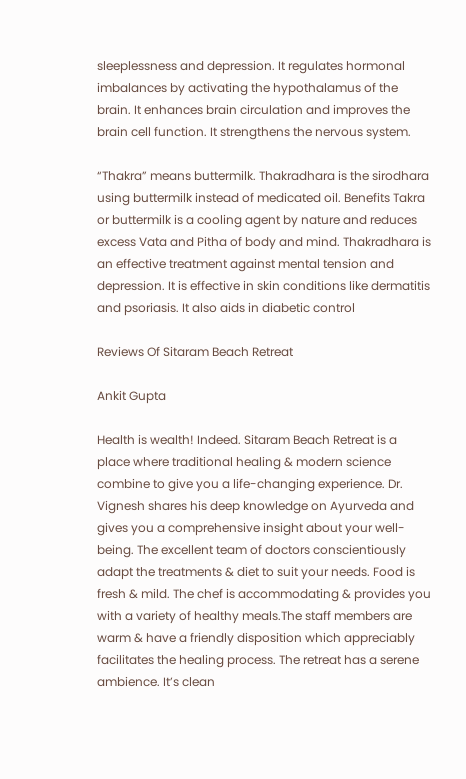sleeplessness and depression. It regulates hormonal imbalances by activating the hypothalamus of the brain. It enhances brain circulation and improves the brain cell function. It strengthens the nervous system.

“Thakra” means buttermilk. Thakradhara is the sirodhara using buttermilk instead of medicated oil. Benefits Takra or buttermilk is a cooling agent by nature and reduces excess Vata and Pitha of body and mind. Thakradhara is an effective treatment against mental tension and depression. It is effective in skin conditions like dermatitis and psoriasis. It also aids in diabetic control

Reviews Of Sitaram Beach Retreat

Ankit Gupta

Health is wealth! Indeed. Sitaram Beach Retreat is a place where traditional healing & modern science combine to give you a life-changing experience. Dr. Vignesh shares his deep knowledge on Ayurveda and gives you a comprehensive insight about your well-being. The excellent team of doctors conscientiously adapt the treatments & diet to suit your needs. Food is fresh & mild. The chef is accommodating & provides you with a variety of healthy meals.The staff members are warm & have a friendly disposition which appreciably facilitates the healing process. The retreat has a serene ambience. It’s clean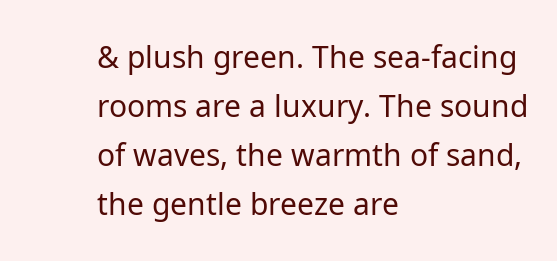& plush green. The sea-facing rooms are a luxury. The sound of waves, the warmth of sand, the gentle breeze are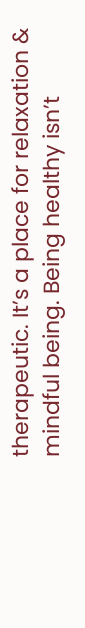therapeutic. It’s a place for relaxation & mindful being. Being healthy isn’t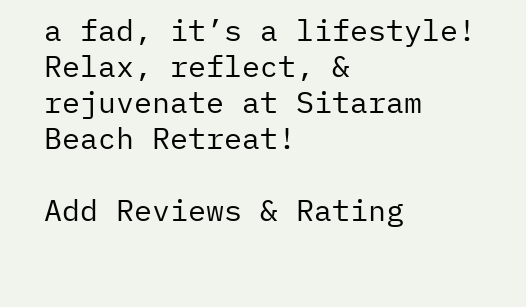a fad, it’s a lifestyle! Relax, reflect, & rejuvenate at Sitaram Beach Retreat!

Add Reviews & Rating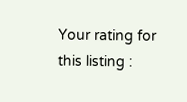Your rating for this listing :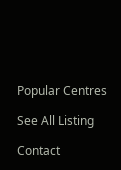Popular Centres

See All Listing

Contact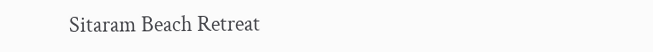Sitaram Beach Retreat